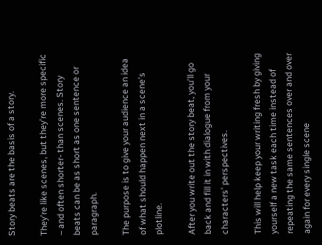Story beats are the basis of a story.

They’re like scenes, but they’re more specific – and often shorter- than scenes. Story beats can be as short as one sentence or paragraph.

The purpose is to give your audience an idea of what should happen next in a scene’s plotline.

After you write out the story beat, you’ll go back and fill it in with dialogue from your characters’ perspectives.

This will help keep your writing fresh by giving yourself a new task each time instead of repeating the same sentences over and over again for every single scene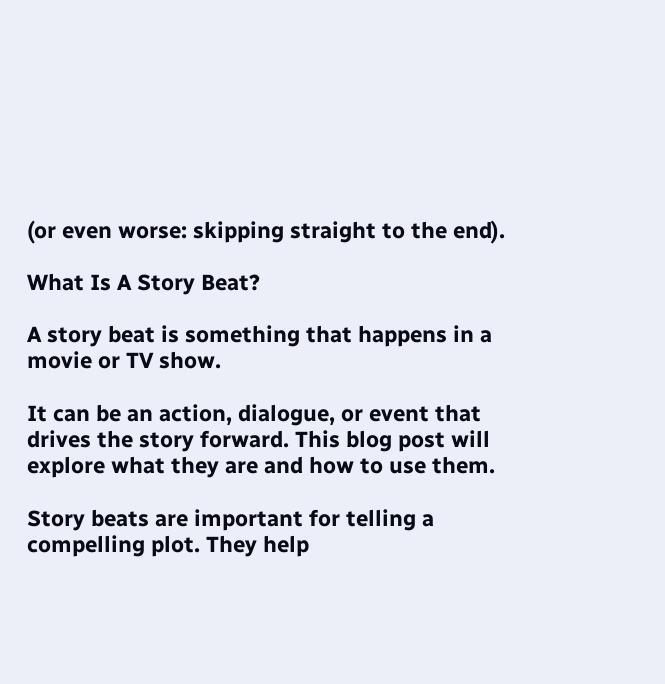(or even worse: skipping straight to the end).

What Is A Story Beat?

A story beat is something that happens in a movie or TV show.

It can be an action, dialogue, or event that drives the story forward. This blog post will explore what they are and how to use them.

Story beats are important for telling a compelling plot. They help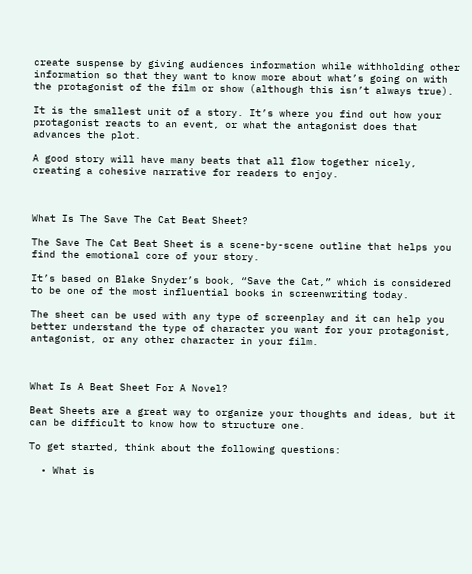create suspense by giving audiences information while withholding other information so that they want to know more about what’s going on with the protagonist of the film or show (although this isn’t always true).

It is the smallest unit of a story. It’s where you find out how your protagonist reacts to an event, or what the antagonist does that advances the plot.

A good story will have many beats that all flow together nicely, creating a cohesive narrative for readers to enjoy.



What Is The Save The Cat Beat Sheet?

The Save The Cat Beat Sheet is a scene-by-scene outline that helps you find the emotional core of your story.

It’s based on Blake Snyder’s book, “Save the Cat,” which is considered to be one of the most influential books in screenwriting today.

The sheet can be used with any type of screenplay and it can help you better understand the type of character you want for your protagonist, antagonist, or any other character in your film.



What Is A Beat Sheet For A Novel?

Beat Sheets are a great way to organize your thoughts and ideas, but it can be difficult to know how to structure one.

To get started, think about the following questions:

  • What is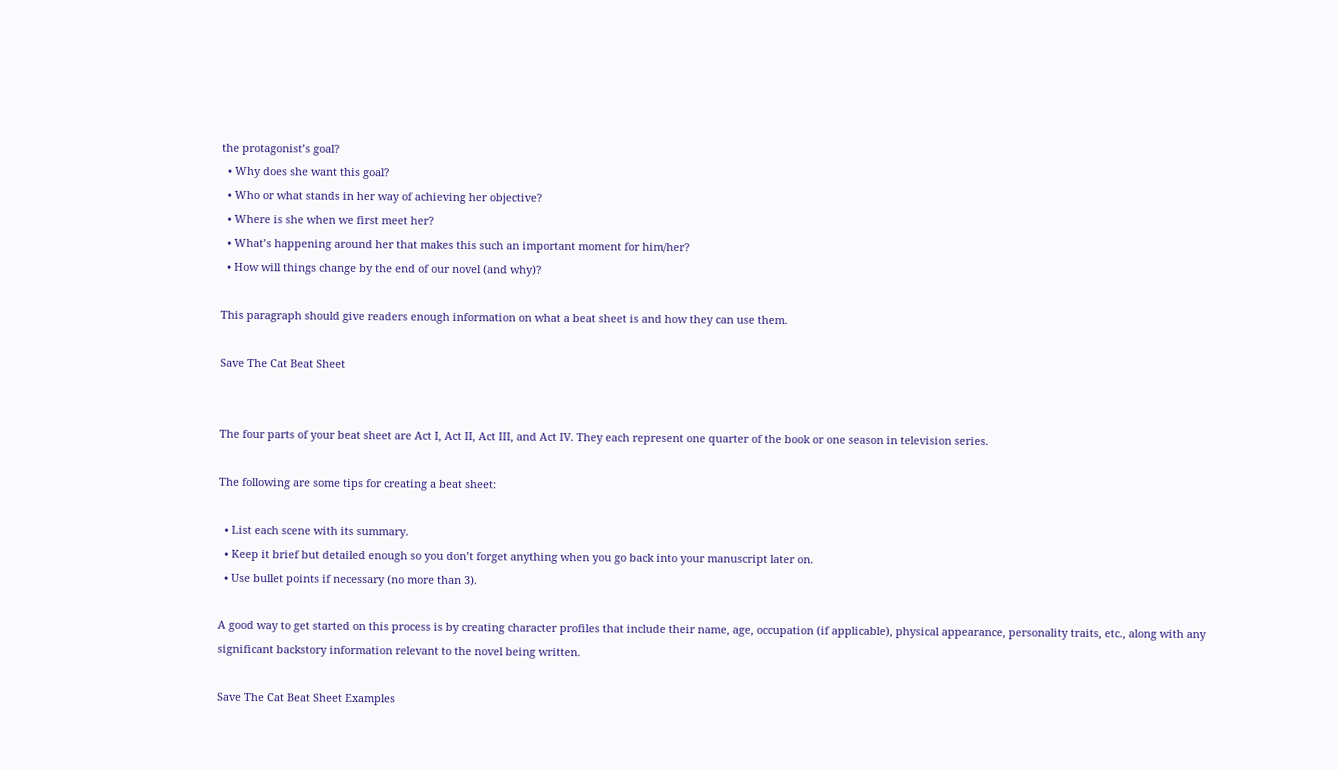the protagonist’s goal?
  • Why does she want this goal?
  • Who or what stands in her way of achieving her objective?
  • Where is she when we first meet her?
  • What’s happening around her that makes this such an important moment for him/her?
  • How will things change by the end of our novel (and why)?

This paragraph should give readers enough information on what a beat sheet is and how they can use them.

Save The Cat Beat Sheet


The four parts of your beat sheet are Act I, Act II, Act III, and Act IV. They each represent one quarter of the book or one season in television series.

The following are some tips for creating a beat sheet:

  • List each scene with its summary.
  • Keep it brief but detailed enough so you don’t forget anything when you go back into your manuscript later on.
  • Use bullet points if necessary (no more than 3).

A good way to get started on this process is by creating character profiles that include their name, age, occupation (if applicable), physical appearance, personality traits, etc., along with any significant backstory information relevant to the novel being written.

Save The Cat Beat Sheet Examples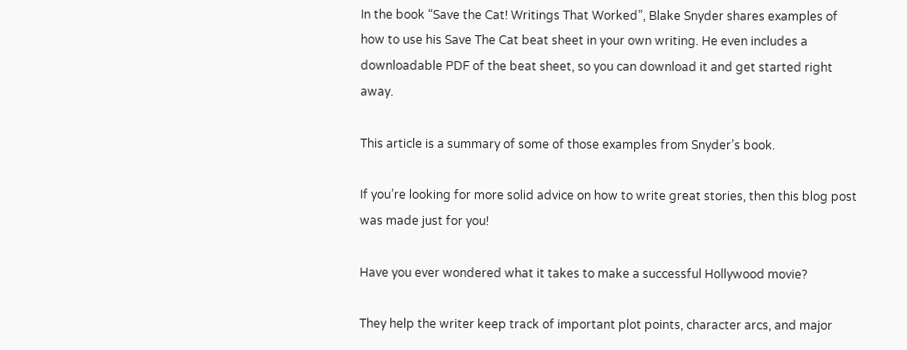In the book “Save the Cat! Writings That Worked”, Blake Snyder shares examples of how to use his Save The Cat beat sheet in your own writing. He even includes a downloadable PDF of the beat sheet, so you can download it and get started right away.

This article is a summary of some of those examples from Snyder’s book.

If you’re looking for more solid advice on how to write great stories, then this blog post was made just for you!

Have you ever wondered what it takes to make a successful Hollywood movie?

They help the writer keep track of important plot points, character arcs, and major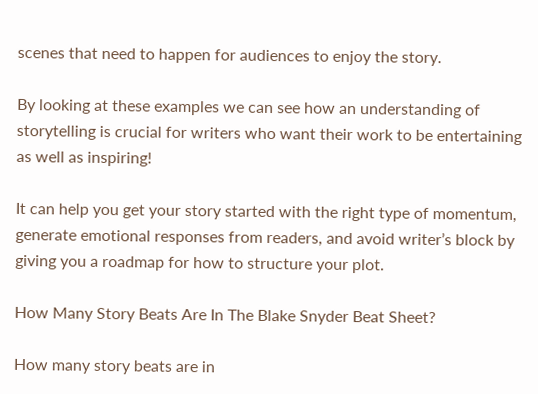scenes that need to happen for audiences to enjoy the story.

By looking at these examples we can see how an understanding of storytelling is crucial for writers who want their work to be entertaining as well as inspiring!

It can help you get your story started with the right type of momentum, generate emotional responses from readers, and avoid writer’s block by giving you a roadmap for how to structure your plot.

How Many Story Beats Are In The Blake Snyder Beat Sheet?

How many story beats are in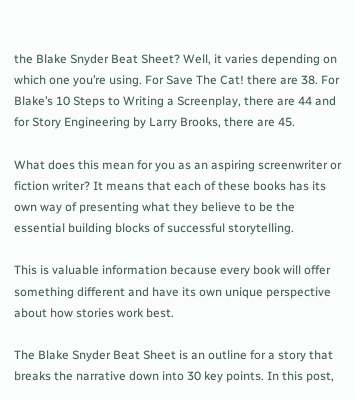the Blake Snyder Beat Sheet? Well, it varies depending on which one you’re using. For Save The Cat! there are 38. For Blake’s 10 Steps to Writing a Screenplay, there are 44 and for Story Engineering by Larry Brooks, there are 45.

What does this mean for you as an aspiring screenwriter or fiction writer? It means that each of these books has its own way of presenting what they believe to be the essential building blocks of successful storytelling.

This is valuable information because every book will offer something different and have its own unique perspective about how stories work best.

The Blake Snyder Beat Sheet is an outline for a story that breaks the narrative down into 30 key points. In this post,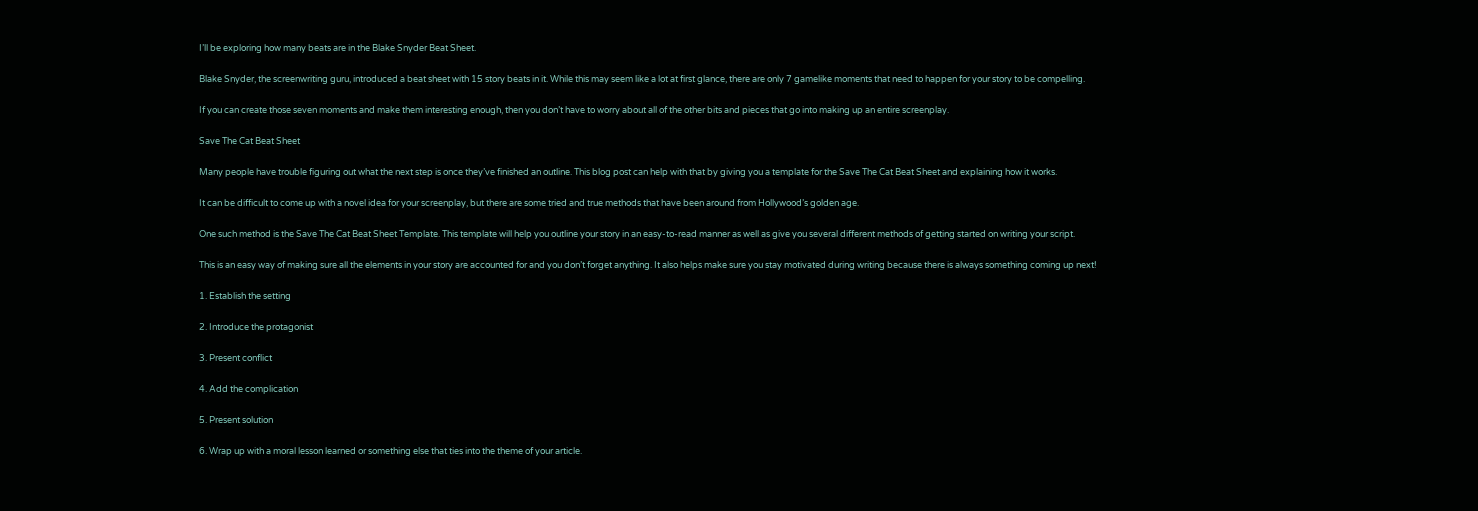I’ll be exploring how many beats are in the Blake Snyder Beat Sheet.

Blake Snyder, the screenwriting guru, introduced a beat sheet with 15 story beats in it. While this may seem like a lot at first glance, there are only 7 gamelike moments that need to happen for your story to be compelling.

If you can create those seven moments and make them interesting enough, then you don’t have to worry about all of the other bits and pieces that go into making up an entire screenplay.

Save The Cat Beat Sheet

Many people have trouble figuring out what the next step is once they’ve finished an outline. This blog post can help with that by giving you a template for the Save The Cat Beat Sheet and explaining how it works.

It can be difficult to come up with a novel idea for your screenplay, but there are some tried and true methods that have been around from Hollywood’s golden age.

One such method is the Save The Cat Beat Sheet Template. This template will help you outline your story in an easy-to-read manner as well as give you several different methods of getting started on writing your script.

This is an easy way of making sure all the elements in your story are accounted for and you don’t forget anything. It also helps make sure you stay motivated during writing because there is always something coming up next!

1. Establish the setting

2. Introduce the protagonist

3. Present conflict

4. Add the complication

5. Present solution

6. Wrap up with a moral lesson learned or something else that ties into the theme of your article.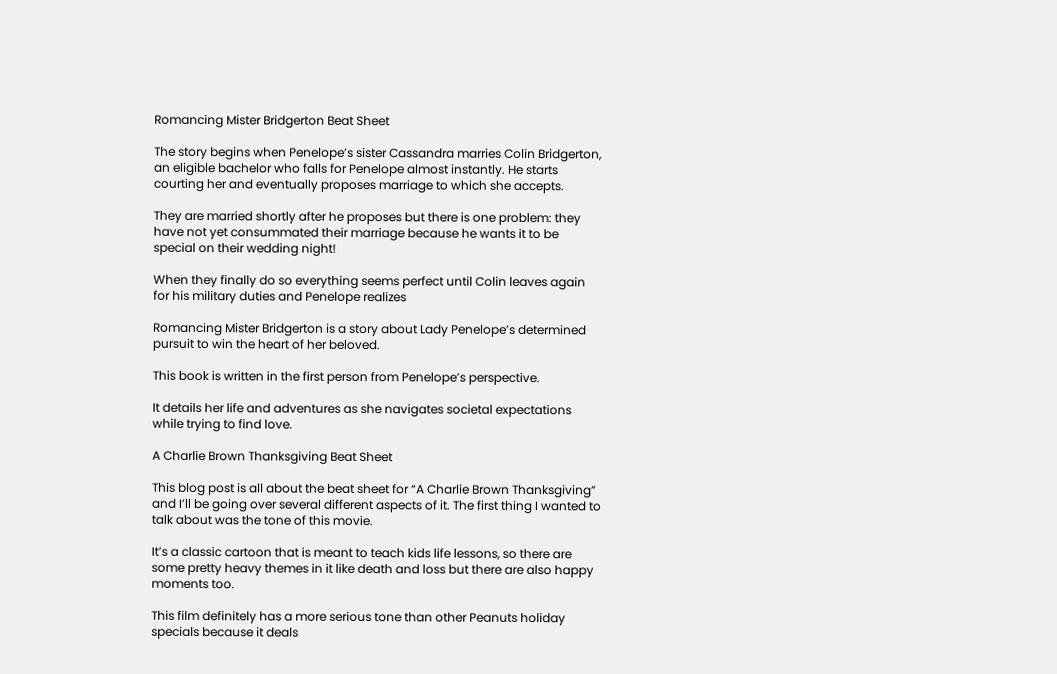Romancing Mister Bridgerton Beat Sheet

The story begins when Penelope’s sister Cassandra marries Colin Bridgerton, an eligible bachelor who falls for Penelope almost instantly. He starts courting her and eventually proposes marriage to which she accepts.

They are married shortly after he proposes but there is one problem: they have not yet consummated their marriage because he wants it to be special on their wedding night!

When they finally do so everything seems perfect until Colin leaves again for his military duties and Penelope realizes

Romancing Mister Bridgerton is a story about Lady Penelope’s determined pursuit to win the heart of her beloved.

This book is written in the first person from Penelope’s perspective.

It details her life and adventures as she navigates societal expectations while trying to find love.

A Charlie Brown Thanksgiving Beat Sheet

This blog post is all about the beat sheet for “A Charlie Brown Thanksgiving” and I’ll be going over several different aspects of it. The first thing I wanted to talk about was the tone of this movie.

It’s a classic cartoon that is meant to teach kids life lessons, so there are some pretty heavy themes in it like death and loss but there are also happy moments too.

This film definitely has a more serious tone than other Peanuts holiday specials because it deals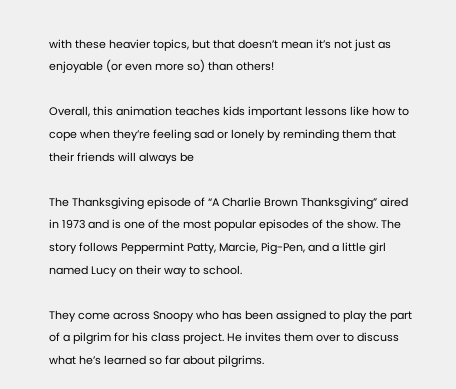with these heavier topics, but that doesn’t mean it’s not just as enjoyable (or even more so) than others!

Overall, this animation teaches kids important lessons like how to cope when they’re feeling sad or lonely by reminding them that their friends will always be

The Thanksgiving episode of “A Charlie Brown Thanksgiving” aired in 1973 and is one of the most popular episodes of the show. The story follows Peppermint Patty, Marcie, Pig-Pen, and a little girl named Lucy on their way to school.

They come across Snoopy who has been assigned to play the part of a pilgrim for his class project. He invites them over to discuss what he’s learned so far about pilgrims.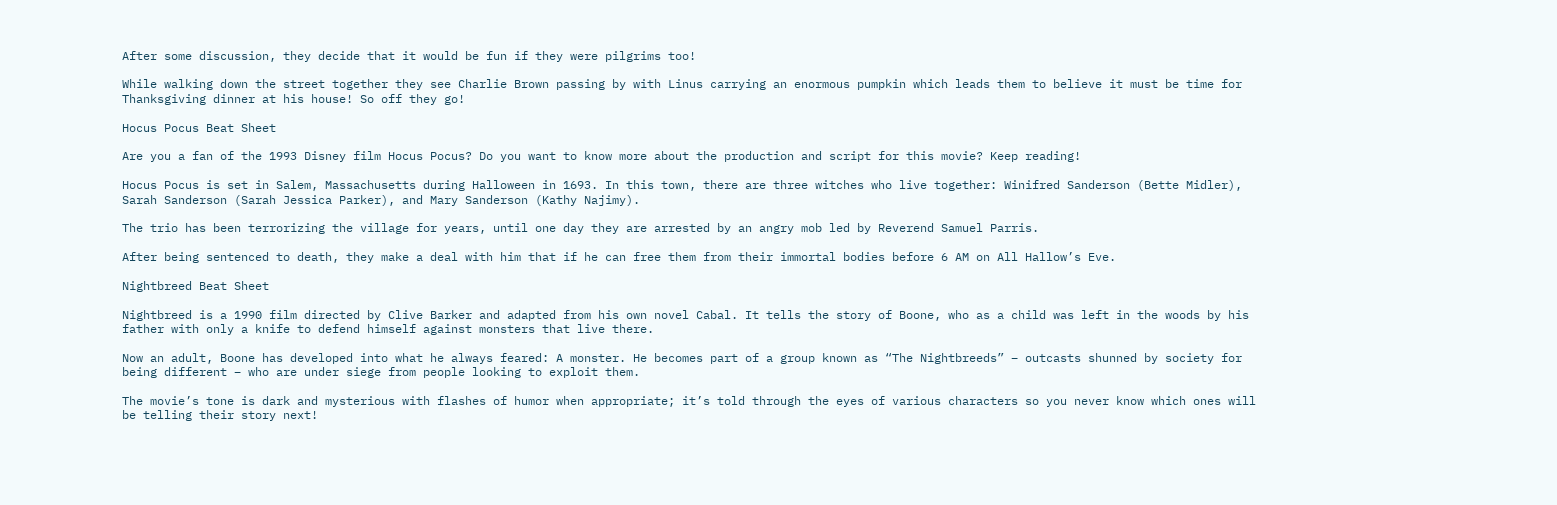After some discussion, they decide that it would be fun if they were pilgrims too!

While walking down the street together they see Charlie Brown passing by with Linus carrying an enormous pumpkin which leads them to believe it must be time for Thanksgiving dinner at his house! So off they go!

Hocus Pocus Beat Sheet

Are you a fan of the 1993 Disney film Hocus Pocus? Do you want to know more about the production and script for this movie? Keep reading!

Hocus Pocus is set in Salem, Massachusetts during Halloween in 1693. In this town, there are three witches who live together: Winifred Sanderson (Bette Midler), Sarah Sanderson (Sarah Jessica Parker), and Mary Sanderson (Kathy Najimy).

The trio has been terrorizing the village for years, until one day they are arrested by an angry mob led by Reverend Samuel Parris.

After being sentenced to death, they make a deal with him that if he can free them from their immortal bodies before 6 AM on All Hallow’s Eve.

Nightbreed Beat Sheet

Nightbreed is a 1990 film directed by Clive Barker and adapted from his own novel Cabal. It tells the story of Boone, who as a child was left in the woods by his father with only a knife to defend himself against monsters that live there.

Now an adult, Boone has developed into what he always feared: A monster. He becomes part of a group known as “The Nightbreeds” – outcasts shunned by society for being different – who are under siege from people looking to exploit them.

The movie’s tone is dark and mysterious with flashes of humor when appropriate; it’s told through the eyes of various characters so you never know which ones will be telling their story next!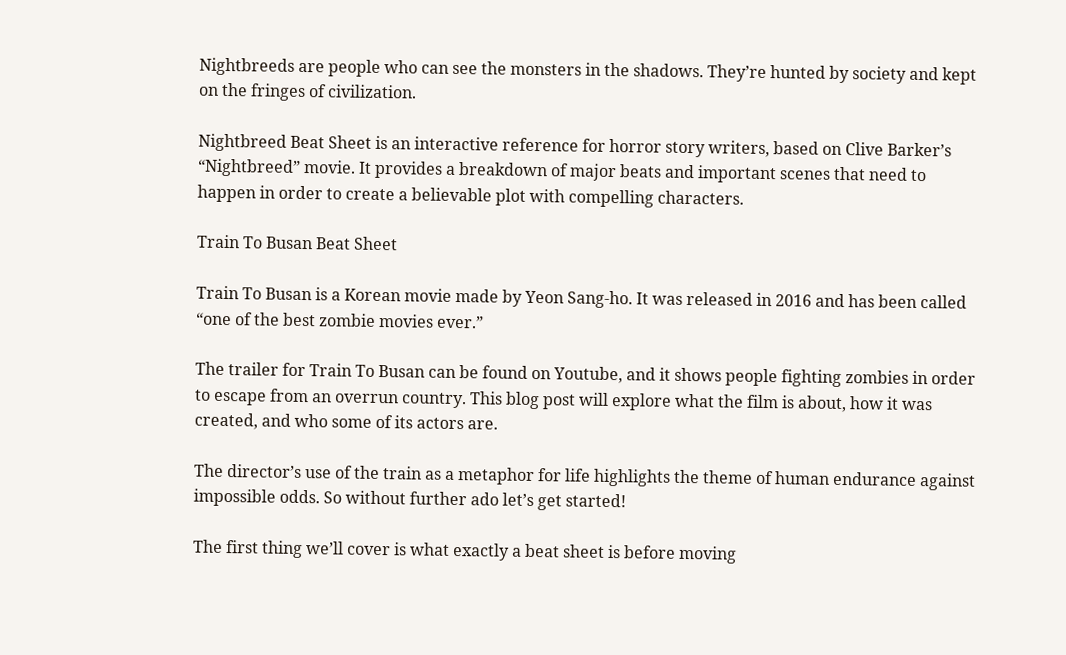Nightbreeds are people who can see the monsters in the shadows. They’re hunted by society and kept on the fringes of civilization.

Nightbreed Beat Sheet is an interactive reference for horror story writers, based on Clive Barker’s “Nightbreed” movie. It provides a breakdown of major beats and important scenes that need to happen in order to create a believable plot with compelling characters.

Train To Busan Beat Sheet

Train To Busan is a Korean movie made by Yeon Sang-ho. It was released in 2016 and has been called “one of the best zombie movies ever.”

The trailer for Train To Busan can be found on Youtube, and it shows people fighting zombies in order to escape from an overrun country. This blog post will explore what the film is about, how it was created, and who some of its actors are.

The director’s use of the train as a metaphor for life highlights the theme of human endurance against impossible odds. So without further ado let’s get started!

The first thing we’ll cover is what exactly a beat sheet is before moving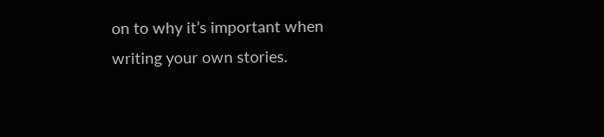on to why it’s important when writing your own stories.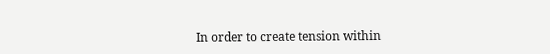In order to create tension within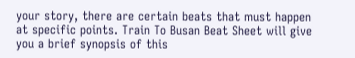your story, there are certain beats that must happen at specific points. Train To Busan Beat Sheet will give you a brief synopsis of this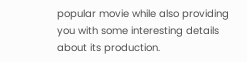popular movie while also providing you with some interesting details about its production.